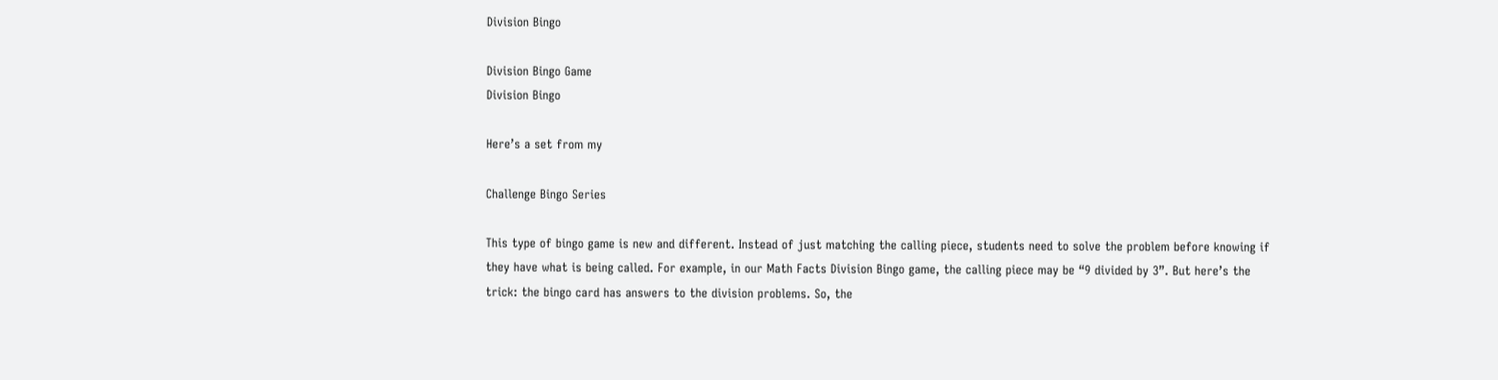Division Bingo

Division Bingo Game
Division Bingo

Here’s a set from my

Challenge Bingo Series

This type of bingo game is new and different. Instead of just matching the calling piece, students need to solve the problem before knowing if they have what is being called. For example, in our Math Facts Division Bingo game, the calling piece may be “9 divided by 3”. But here’s the trick: the bingo card has answers to the division problems. So, the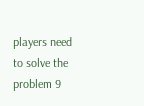players need to solve the problem 9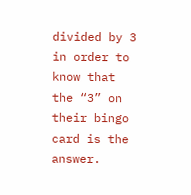divided by 3 in order to know that the “3” on their bingo card is the answer.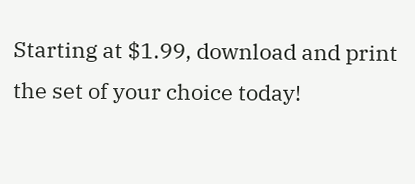Starting at $1.99, download and print the set of your choice today!